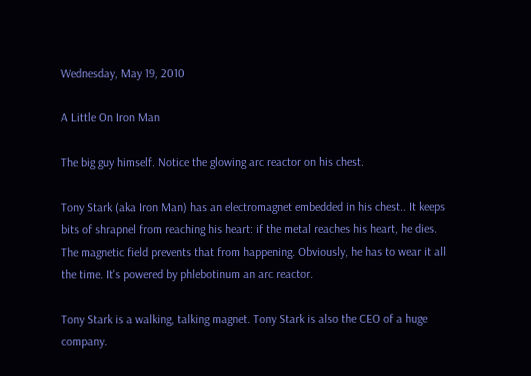Wednesday, May 19, 2010

A Little On Iron Man

The big guy himself. Notice the glowing arc reactor on his chest.

Tony Stark (aka Iron Man) has an electromagnet embedded in his chest.. It keeps bits of shrapnel from reaching his heart: if the metal reaches his heart, he dies. The magnetic field prevents that from happening. Obviously, he has to wear it all the time. It's powered by phlebotinum an arc reactor.

Tony Stark is a walking, talking magnet. Tony Stark is also the CEO of a huge company.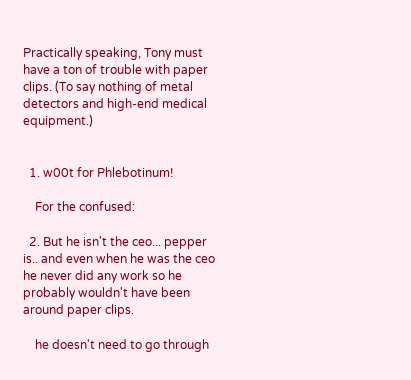Practically speaking, Tony must have a ton of trouble with paper clips. (To say nothing of metal detectors and high-end medical equipment.)


  1. w00t for Phlebotinum!

    For the confused:

  2. But he isn't the ceo... pepper is.. and even when he was the ceo he never did any work so he probably wouldn't have been around paper clips.

    he doesn't need to go through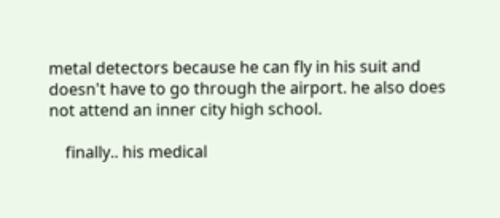metal detectors because he can fly in his suit and doesn't have to go through the airport. he also does not attend an inner city high school.

    finally.. his medical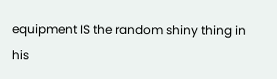equipment IS the random shiny thing in his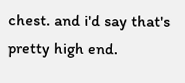chest. and i'd say that's pretty high end.